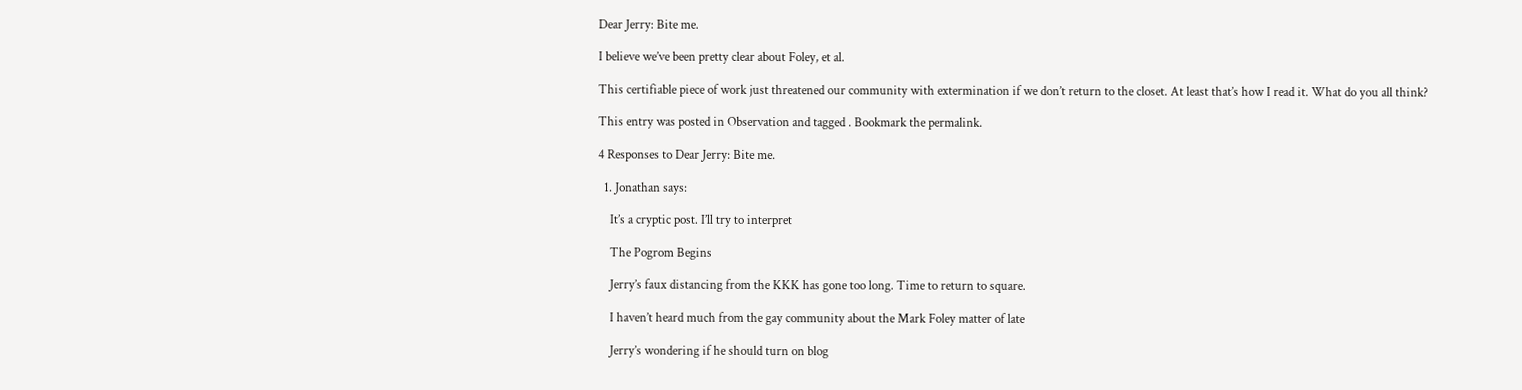Dear Jerry: Bite me.

I believe we’ve been pretty clear about Foley, et al.

This certifiable piece of work just threatened our community with extermination if we don’t return to the closet. At least that’s how I read it. What do you all think?

This entry was posted in Observation and tagged . Bookmark the permalink.

4 Responses to Dear Jerry: Bite me.

  1. Jonathan says:

    It’s a cryptic post. I’ll try to interpret

    The Pogrom Begins

    Jerry’s faux distancing from the KKK has gone too long. Time to return to square.

    I haven’t heard much from the gay community about the Mark Foley matter of late

    Jerry’s wondering if he should turn on blog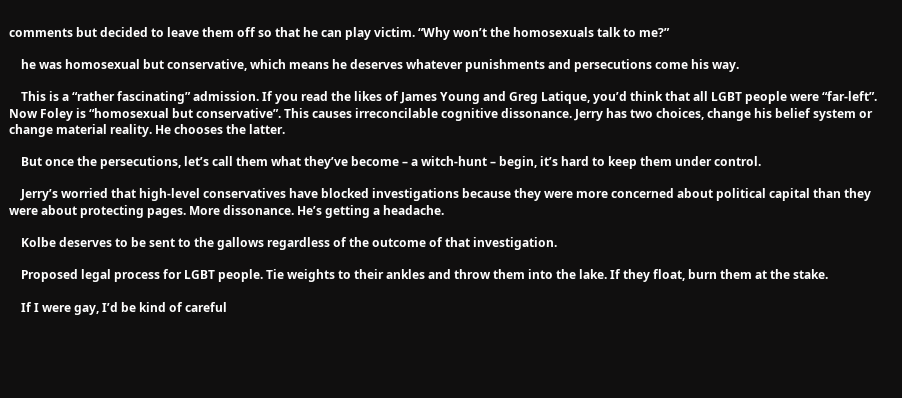comments but decided to leave them off so that he can play victim. “Why won’t the homosexuals talk to me?”

    he was homosexual but conservative, which means he deserves whatever punishments and persecutions come his way.

    This is a “rather fascinating” admission. If you read the likes of James Young and Greg Latique, you’d think that all LGBT people were “far-left”. Now Foley is “homosexual but conservative”. This causes irreconcilable cognitive dissonance. Jerry has two choices, change his belief system or change material reality. He chooses the latter.

    But once the persecutions, let’s call them what they’ve become – a witch-hunt – begin, it’s hard to keep them under control.

    Jerry’s worried that high-level conservatives have blocked investigations because they were more concerned about political capital than they were about protecting pages. More dissonance. He’s getting a headache.

    Kolbe deserves to be sent to the gallows regardless of the outcome of that investigation.

    Proposed legal process for LGBT people. Tie weights to their ankles and throw them into the lake. If they float, burn them at the stake.

    If I were gay, I’d be kind of careful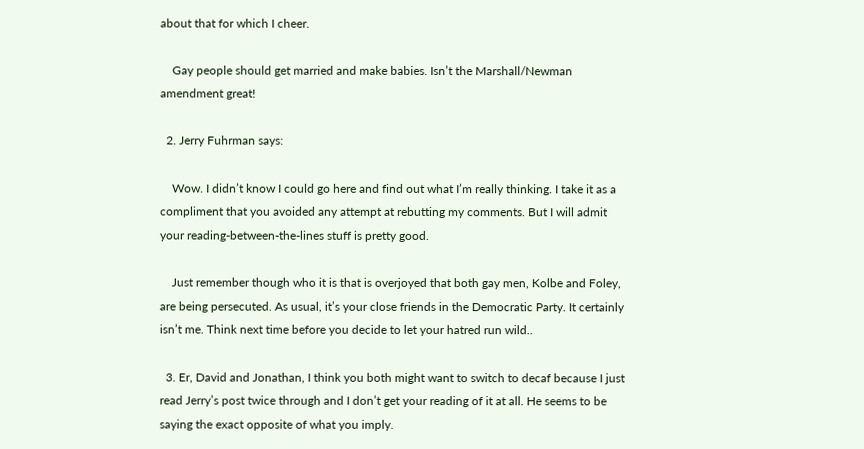about that for which I cheer.

    Gay people should get married and make babies. Isn’t the Marshall/Newman amendment great!

  2. Jerry Fuhrman says:

    Wow. I didn’t know I could go here and find out what I’m really thinking. I take it as a compliment that you avoided any attempt at rebutting my comments. But I will admit your reading-between-the-lines stuff is pretty good.

    Just remember though who it is that is overjoyed that both gay men, Kolbe and Foley, are being persecuted. As usual, it’s your close friends in the Democratic Party. It certainly isn’t me. Think next time before you decide to let your hatred run wild..

  3. Er, David and Jonathan, I think you both might want to switch to decaf because I just read Jerry’s post twice through and I don’t get your reading of it at all. He seems to be saying the exact opposite of what you imply.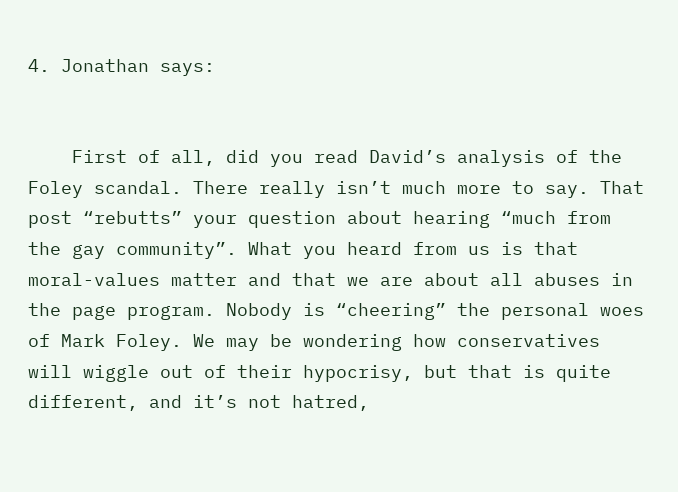4. Jonathan says:


    First of all, did you read David’s analysis of the Foley scandal. There really isn’t much more to say. That post “rebutts” your question about hearing “much from the gay community”. What you heard from us is that moral-values matter and that we are about all abuses in the page program. Nobody is “cheering” the personal woes of Mark Foley. We may be wondering how conservatives will wiggle out of their hypocrisy, but that is quite different, and it’s not hatred,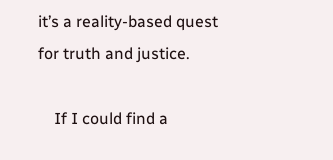it’s a reality-based quest for truth and justice.

    If I could find a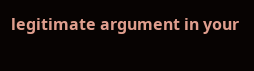legitimate argument in your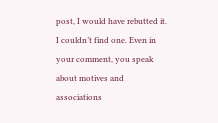post, I would have rebutted it. I couldn’t find one. Even in your comment, you speak about motives and associations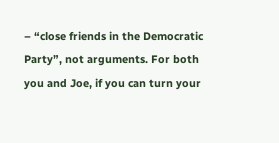– “close friends in the Democratic Party”, not arguments. For both you and Joe, if you can turn your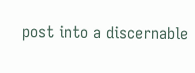post into a discernable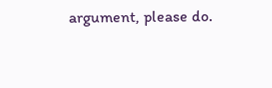argument, please do.